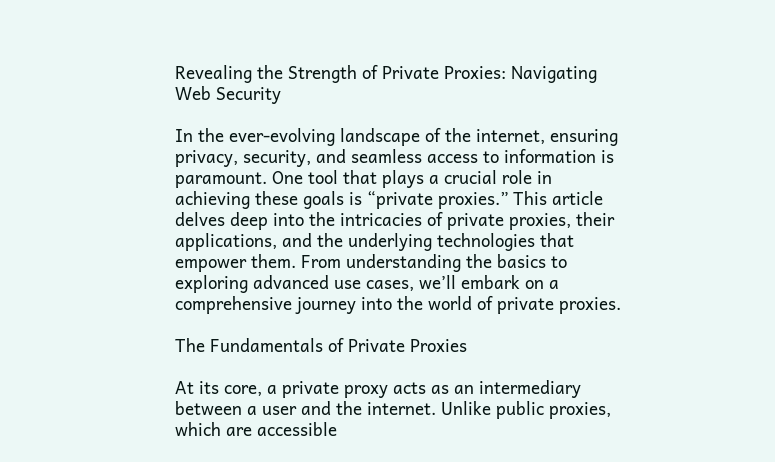Revealing the Strength of Private Proxies: Navigating Web Security

In the ever-evolving landscape of the internet, ensuring privacy, security, and seamless access to information is paramount. One tool that plays a crucial role in achieving these goals is “private proxies.” This article delves deep into the intricacies of private proxies, their applications, and the underlying technologies that empower them. From understanding the basics to exploring advanced use cases, we’ll embark on a comprehensive journey into the world of private proxies.

The Fundamentals of Private Proxies

At its core, a private proxy acts as an intermediary between a user and the internet. Unlike public proxies, which are accessible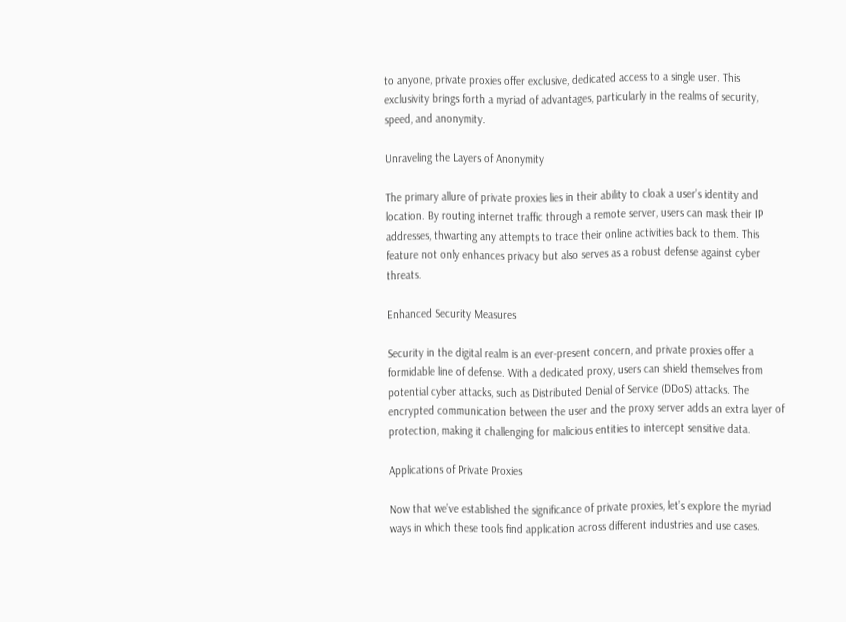to anyone, private proxies offer exclusive, dedicated access to a single user. This exclusivity brings forth a myriad of advantages, particularly in the realms of security, speed, and anonymity.

Unraveling the Layers of Anonymity

The primary allure of private proxies lies in their ability to cloak a user’s identity and location. By routing internet traffic through a remote server, users can mask their IP addresses, thwarting any attempts to trace their online activities back to them. This feature not only enhances privacy but also serves as a robust defense against cyber threats.

Enhanced Security Measures

Security in the digital realm is an ever-present concern, and private proxies offer a formidable line of defense. With a dedicated proxy, users can shield themselves from potential cyber attacks, such as Distributed Denial of Service (DDoS) attacks. The encrypted communication between the user and the proxy server adds an extra layer of protection, making it challenging for malicious entities to intercept sensitive data.

Applications of Private Proxies

Now that we’ve established the significance of private proxies, let’s explore the myriad ways in which these tools find application across different industries and use cases.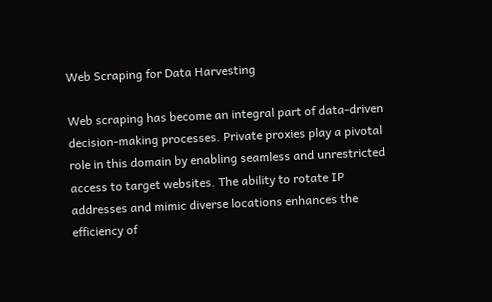Web Scraping for Data Harvesting

Web scraping has become an integral part of data-driven decision-making processes. Private proxies play a pivotal role in this domain by enabling seamless and unrestricted access to target websites. The ability to rotate IP addresses and mimic diverse locations enhances the efficiency of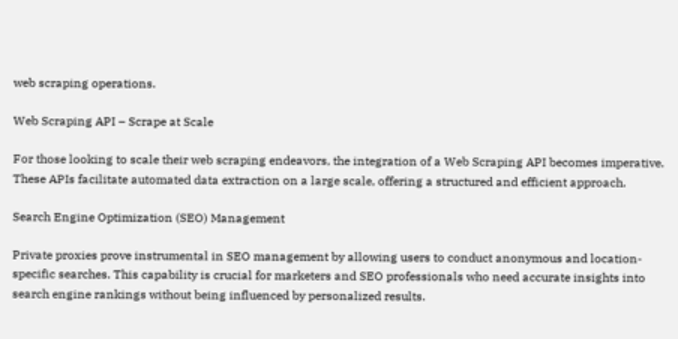web scraping operations.

Web Scraping API – Scrape at Scale

For those looking to scale their web scraping endeavors, the integration of a Web Scraping API becomes imperative. These APIs facilitate automated data extraction on a large scale, offering a structured and efficient approach.

Search Engine Optimization (SEO) Management

Private proxies prove instrumental in SEO management by allowing users to conduct anonymous and location-specific searches. This capability is crucial for marketers and SEO professionals who need accurate insights into search engine rankings without being influenced by personalized results.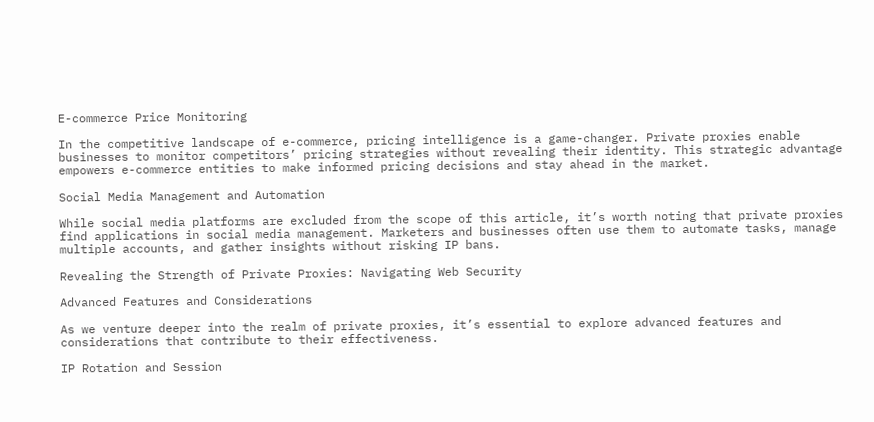E-commerce Price Monitoring

In the competitive landscape of e-commerce, pricing intelligence is a game-changer. Private proxies enable businesses to monitor competitors’ pricing strategies without revealing their identity. This strategic advantage empowers e-commerce entities to make informed pricing decisions and stay ahead in the market.

Social Media Management and Automation

While social media platforms are excluded from the scope of this article, it’s worth noting that private proxies find applications in social media management. Marketers and businesses often use them to automate tasks, manage multiple accounts, and gather insights without risking IP bans.

Revealing the Strength of Private Proxies: Navigating Web Security

Advanced Features and Considerations

As we venture deeper into the realm of private proxies, it’s essential to explore advanced features and considerations that contribute to their effectiveness.

IP Rotation and Session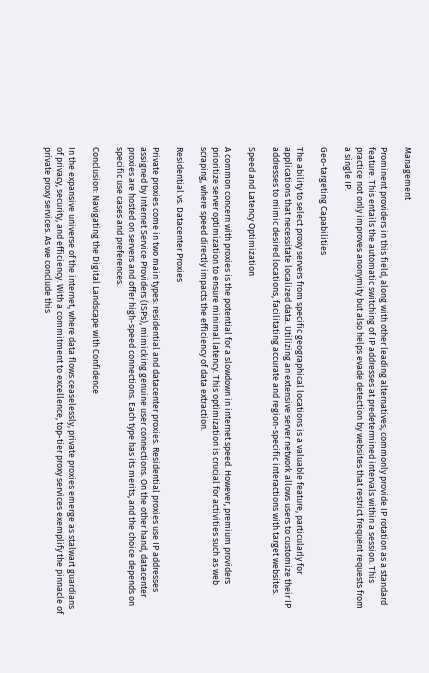Management

Prominent providers in this field, along with other leading alternatives, commonly provide IP rotation as a standard feature. This entails the automatic switching of IP addresses at predetermined intervals within a session. This practice not only improves anonymity but also helps evade detection by websites that restrict frequent requests from a single IP.

Geo-targeting Capabilities

The ability to select proxy servers from specific geographical locations is a valuable feature, particularly for applications that necessitate localized data. Utilizing an extensive server network allows users to customize their IP addresses to mimic desired locations, facilitating accurate and region-specific interactions with target websites.

Speed and Latency Optimization

A common concern with proxies is the potential for a slowdown in internet speed. However, premium providers prioritize server optimization to ensure minimal latency. This optimization is crucial for activities such as web scraping, where speed directly impacts the efficiency of data extraction.

Residential vs. Datacenter Proxies

Private proxies come in two main types: residential and datacenter proxies. Residential proxies use IP addresses assigned by Internet Service Providers (ISPs), mimicking genuine user connections. On the other hand, datacenter proxies are hosted on servers and offer high-speed connections. Each type has its merits, and the choice depends on specific use cases and preferences.

Conclusion: Navigating the Digital Landscape with Confidence

In the expansive universe of the internet, where data flows ceaselessly, private proxies emerge as stalwart guardians of privacy, security, and efficiency. With a commitment to excellence, top-tier proxy services exemplify the pinnacle of private proxy services. As we conclude this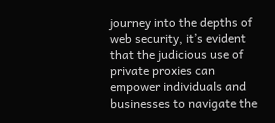journey into the depths of web security, it’s evident that the judicious use of private proxies can empower individuals and businesses to navigate the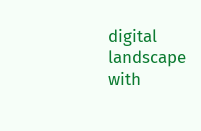digital landscape with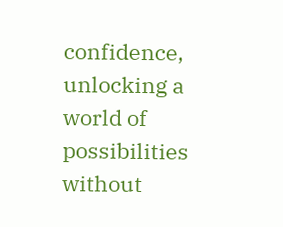confidence, unlocking a world of possibilities without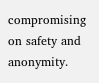compromising on safety and anonymity.